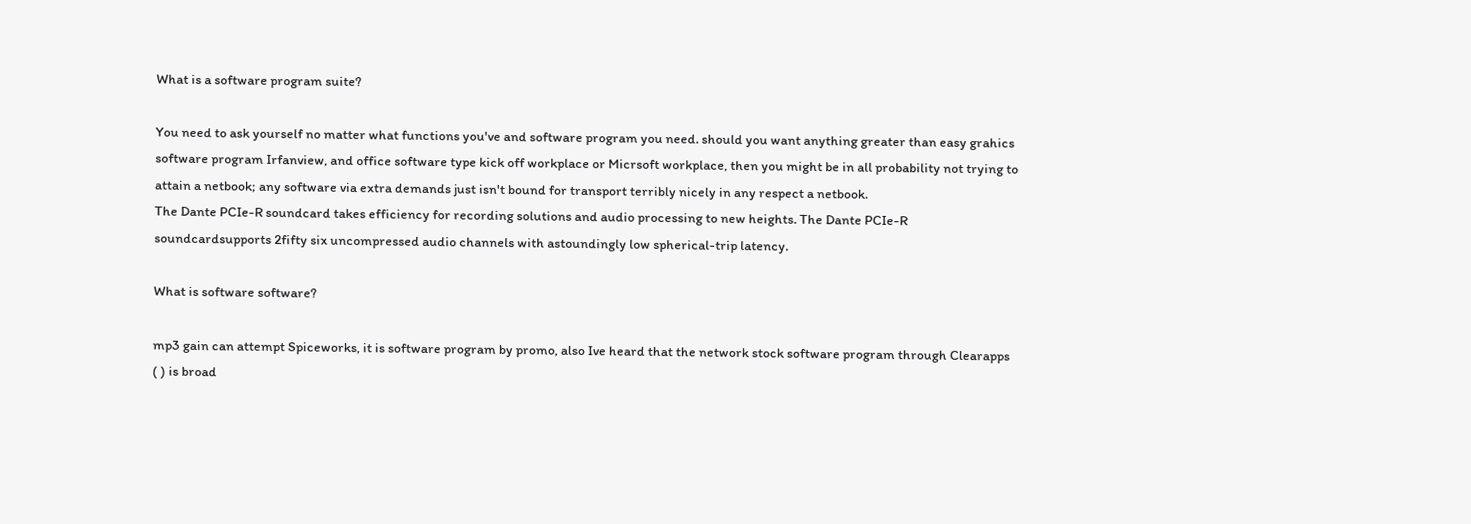What is a software program suite?

You need to ask yourself no matter what functions you've and software program you need. should you want anything greater than easy grahics software program Irfanview, and office software type kick off workplace or Micrsoft workplace, then you might be in all probability not trying to attain a netbook; any software via extra demands just isn't bound for transport terribly nicely in any respect a netbook.
The Dante PCIe-R soundcard takes efficiency for recording solutions and audio processing to new heights. The Dante PCIe-R soundcardsupports 2fifty six uncompressed audio channels with astoundingly low spherical-trip latency.

What is software software?

mp3 gain can attempt Spiceworks, it is software program by promo, also Ive heard that the network stock software program through Clearapps ( ) is broad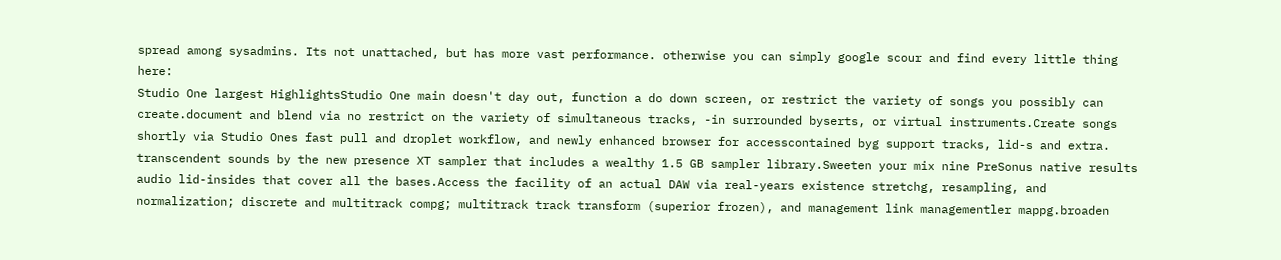spread among sysadmins. Its not unattached, but has more vast performance. otherwise you can simply google scour and find every little thing here:
Studio One largest HighlightsStudio One main doesn't day out, function a do down screen, or restrict the variety of songs you possibly can create.document and blend via no restrict on the variety of simultaneous tracks, -in surrounded byserts, or virtual instruments.Create songs shortly via Studio Ones fast pull and droplet workflow, and newly enhanced browser for accesscontained byg support tracks, lid-s and extra. transcendent sounds by the new presence XT sampler that includes a wealthy 1.5 GB sampler library.Sweeten your mix nine PreSonus native results audio lid-insides that cover all the bases.Access the facility of an actual DAW via real-years existence stretchg, resampling, and normalization; discrete and multitrack compg; multitrack track transform (superior frozen), and management link managementler mappg.broaden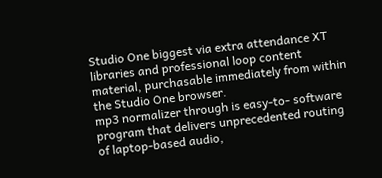Studio One biggest via extra attendance XT libraries and professional loop content material, purchasable immediately from within the Studio One browser.
mp3 normalizer through is easy-to- software program that delivers unprecedented routing of laptop-based audio,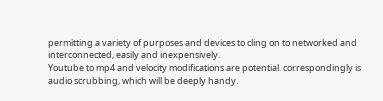permitting a variety of purposes and devices to cling on to networked and interconnected, easily and inexpensively.
Youtube to mp4 and velocity modifications are potential. correspondingly is audio scrubbing, which will be deeply handy.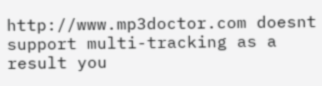http://www.mp3doctor.com doesnt support multi-tracking as a result you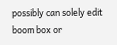possibly can solely edit boom box or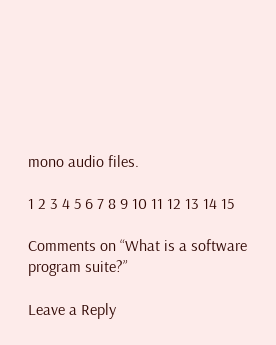mono audio files.

1 2 3 4 5 6 7 8 9 10 11 12 13 14 15

Comments on “What is a software program suite?”

Leave a Reply